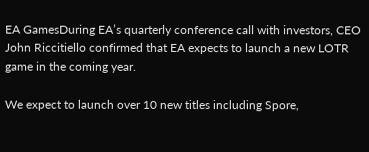EA GamesDuring EA’s quarterly conference call with investors, CEO John Riccitiello confirmed that EA expects to launch a new LOTR game in the coming year.

We expect to launch over 10 new titles including Spore,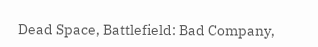Dead Space, Battlefield: Bad Company,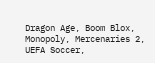Dragon Age, Boom Blox, Monopoly, Mercenaries 2, UEFA Soccer,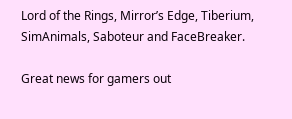Lord of the Rings, Mirror’s Edge, Tiberium, SimAnimals, Saboteur and FaceBreaker.

Great news for gamers out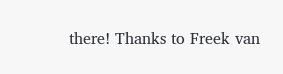there! Thanks to Freek van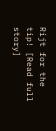Rijt for the tip! [Read full story]